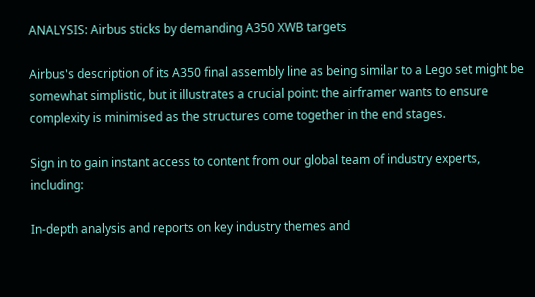ANALYSIS: Airbus sticks by demanding A350 XWB targets

Airbus's description of its A350 final assembly line as being similar to a Lego set might be somewhat simplistic, but it illustrates a crucial point: the airframer wants to ensure complexity is minimised as the structures come together in the end stages.

Sign in to gain instant access to content from our global team of industry experts, including:

In-depth analysis and reports on key industry themes and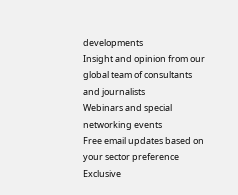developments
Insight and opinion from our global team of consultants and journalists
Webinars and special networking events
Free email updates based on your sector preference
Exclusive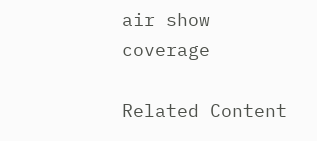air show coverage

Related Content